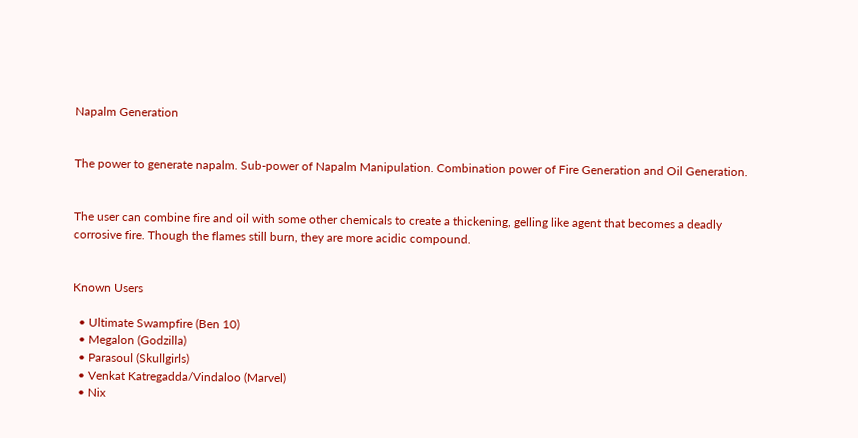Napalm Generation


The power to generate napalm. Sub-power of Napalm Manipulation. Combination power of Fire Generation and Oil Generation.


The user can combine fire and oil with some other chemicals to create a thickening, gelling like agent that becomes a deadly corrosive fire. Though the flames still burn, they are more acidic compound.


Known Users

  • Ultimate Swampfire (Ben 10)
  • Megalon (Godzilla)
  • Parasoul (Skullgirls)
  • Venkat Katregadda/Vindaloo (Marvel)
  • Nix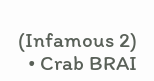(Infamous 2)
  • Crab BRAI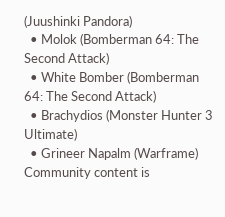(Juushinki Pandora)
  • Molok (Bomberman 64: The Second Attack)
  • White Bomber (Bomberman 64: The Second Attack)
  • Brachydios (Monster Hunter 3 Ultimate)
  • Grineer Napalm (Warframe)
Community content is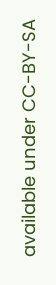available under CC-BY-SA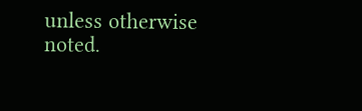unless otherwise noted.